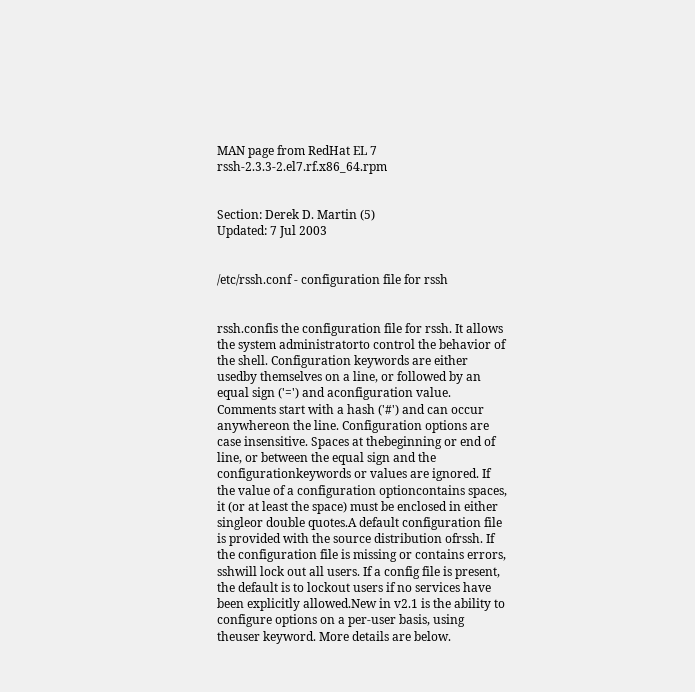MAN page from RedHat EL 7 rssh-2.3.3-2.el7.rf.x86_64.rpm


Section: Derek D. Martin (5)
Updated: 7 Jul 2003


/etc/rssh.conf - configuration file for rssh


rssh.confis the configuration file for rssh. It allows the system administratorto control the behavior of the shell. Configuration keywords are either usedby themselves on a line, or followed by an equal sign ('=') and aconfiguration value. Comments start with a hash ('#') and can occur anywhereon the line. Configuration options are case insensitive. Spaces at thebeginning or end of line, or between the equal sign and the configurationkeywords or values are ignored. If the value of a configuration optioncontains spaces, it (or at least the space) must be enclosed in either singleor double quotes.A default configuration file is provided with the source distribution ofrssh. If the configuration file is missing or contains errors, sshwill lock out all users. If a config file is present, the default is to lockout users if no services have been explicitly allowed.New in v2.1 is the ability to configure options on a per-user basis, using theuser keyword. More details are below.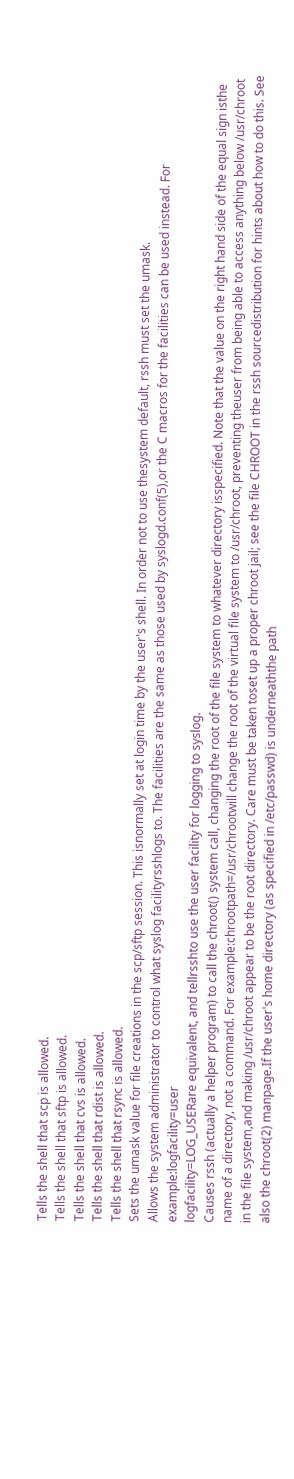Tells the shell that scp is allowed.
Tells the shell that sftp is allowed.
Tells the shell that cvs is allowed.
Tells the shell that rdist is allowed.
Tells the shell that rsync is allowed.
Sets the umask value for file creations in the scp/sftp session. This isnormally set at login time by the user's shell. In order not to use thesystem default, rssh must set the umask.
Allows the system administrator to control what syslog facilityrsshlogs to. The facilities are the same as those used by syslogd.conf(5),or the C macros for the facilities can be used instead. For example:logfacility=user
logfacility=LOG_USERare equivalent, and tellrsshto use the user facility for logging to syslog.
Causes rssh (actually a helper program) to call the chroot() system call, changing the root of the file system to whatever directory isspecified. Note that the value on the right hand side of the equal sign isthe name of a directory, not a command. For example:chrootpath=/usr/chrootwill change the root of the virtual file system to /usr/chroot, preventing theuser from being able to access anything below /usr/chroot in the file system,and making /usr/chroot appear to be the root directory. Care must be taken toset up a proper chroot jail; see the file CHROOT in the rssh sourcedistribution for hints about how to do this. See also the chroot(2) manpage.If the user's home directory (as specified in /etc/passwd) is underneaththe path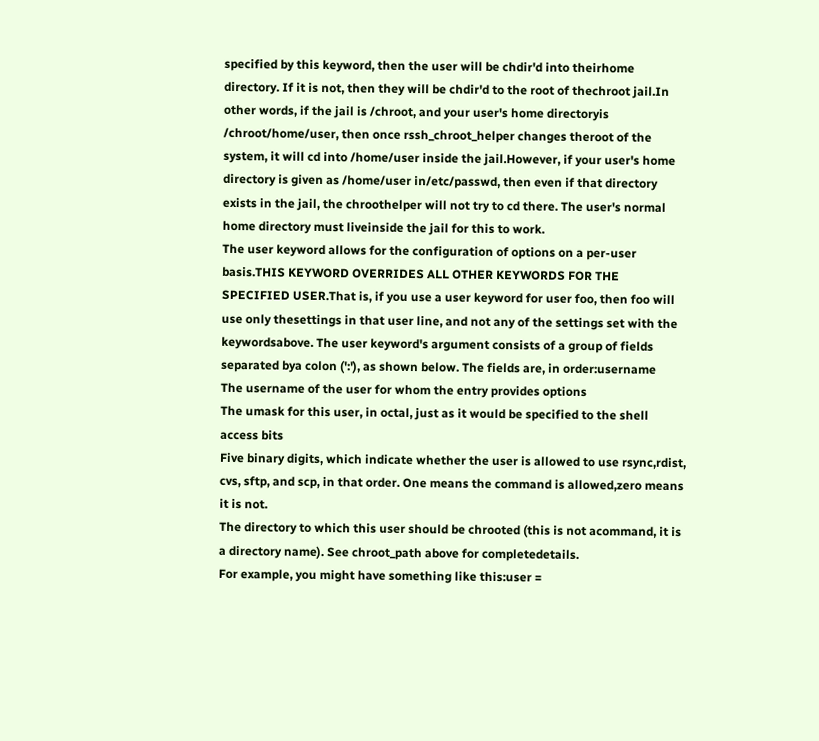specified by this keyword, then the user will be chdir'd into theirhome directory. If it is not, then they will be chdir'd to the root of thechroot jail.In other words, if the jail is /chroot, and your user's home directoryis /chroot/home/user, then once rssh_chroot_helper changes theroot of the system, it will cd into /home/user inside the jail.However, if your user's home directory is given as /home/user in/etc/passwd, then even if that directory exists in the jail, the chroothelper will not try to cd there. The user's normal home directory must liveinside the jail for this to work.
The user keyword allows for the configuration of options on a per-user basis.THIS KEYWORD OVERRIDES ALL OTHER KEYWORDS FOR THE SPECIFIED USER.That is, if you use a user keyword for user foo, then foo will use only thesettings in that user line, and not any of the settings set with the keywordsabove. The user keyword's argument consists of a group of fields separated bya colon (':'), as shown below. The fields are, in order:username
The username of the user for whom the entry provides options
The umask for this user, in octal, just as it would be specified to the shell
access bits
Five binary digits, which indicate whether the user is allowed to use rsync,rdist, cvs, sftp, and scp, in that order. One means the command is allowed,zero means it is not.
The directory to which this user should be chrooted (this is not acommand, it is a directory name). See chroot_path above for completedetails.
For example, you might have something like this:user =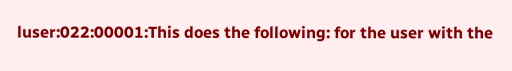luser:022:00001:This does the following: for the user with the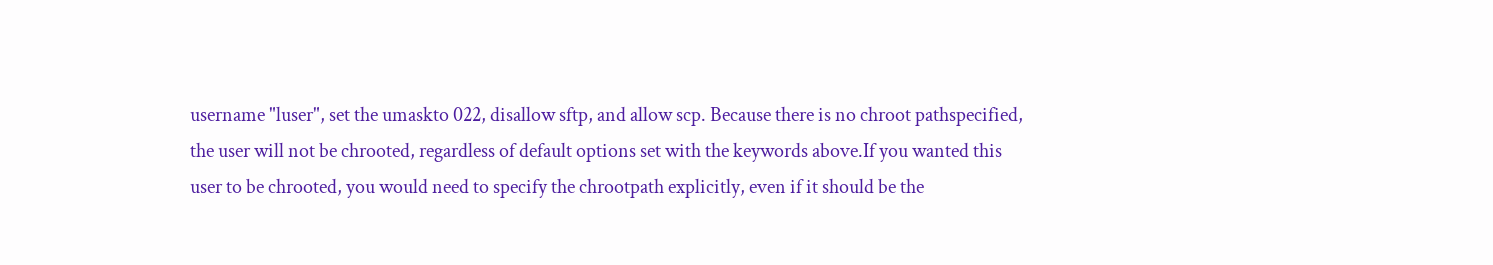username "luser", set the umaskto 022, disallow sftp, and allow scp. Because there is no chroot pathspecified, the user will not be chrooted, regardless of default options set with the keywords above.If you wanted this user to be chrooted, you would need to specify the chrootpath explicitly, even if it should be the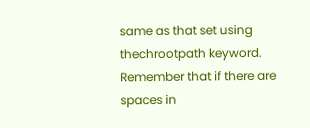same as that set using thechrootpath keyword. Remember that if there are spaces in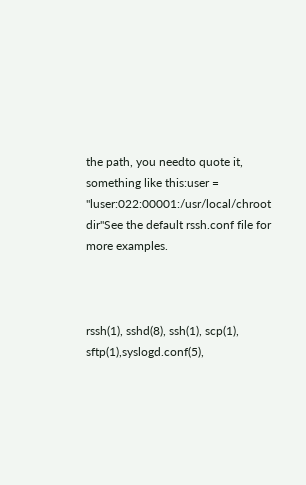the path, you needto quote it, something like this:user = "luser:022:00001:/usr/local/chroot dir"See the default rssh.conf file for more examples.



rssh(1), sshd(8), ssh(1), scp(1), sftp(1),syslogd.conf(5),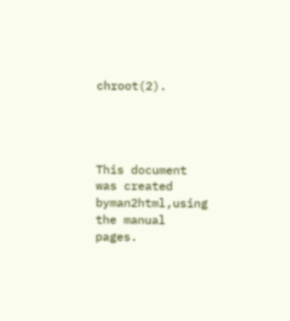chroot(2).




This document was created byman2html,using the manual pages.